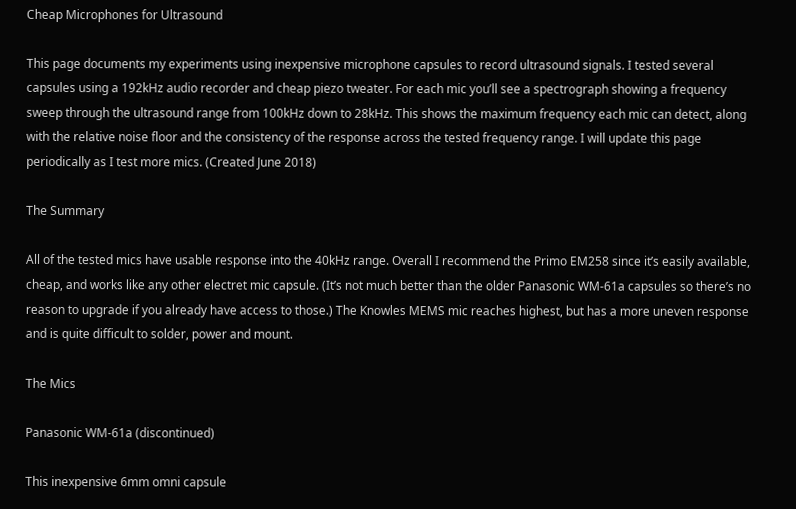Cheap Microphones for Ultrasound

This page documents my experiments using inexpensive microphone capsules to record ultrasound signals. I tested several capsules using a 192kHz audio recorder and cheap piezo tweater. For each mic you’ll see a spectrograph showing a frequency sweep through the ultrasound range from 100kHz down to 28kHz. This shows the maximum frequency each mic can detect, along with the relative noise floor and the consistency of the response across the tested frequency range. I will update this page periodically as I test more mics. (Created June 2018)

The Summary

All of the tested mics have usable response into the 40kHz range. Overall I recommend the Primo EM258 since it’s easily available, cheap, and works like any other electret mic capsule. (It’s not much better than the older Panasonic WM-61a capsules so there’s no reason to upgrade if you already have access to those.) The Knowles MEMS mic reaches highest, but has a more uneven response and is quite difficult to solder, power and mount.

The Mics

Panasonic WM-61a (discontinued)

This inexpensive 6mm omni capsule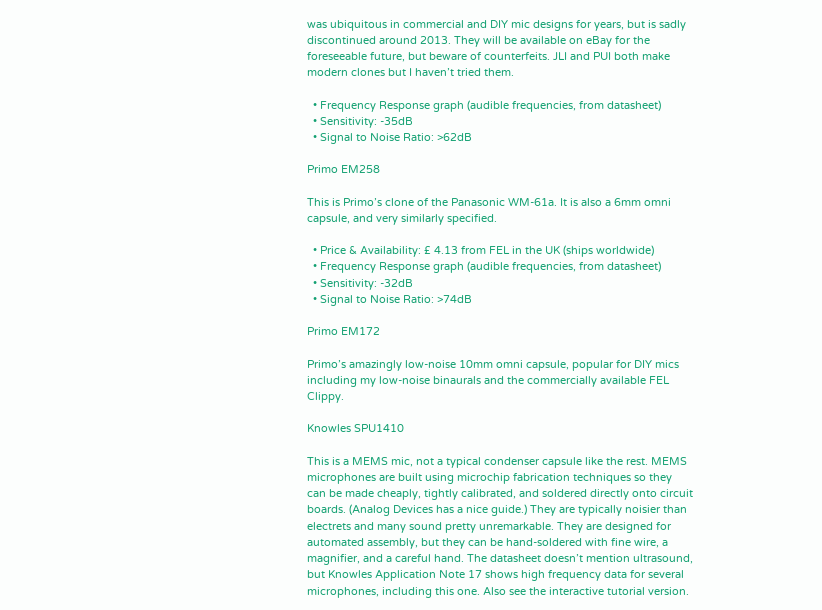was ubiquitous in commercial and DIY mic designs for years, but is sadly discontinued around 2013. They will be available on eBay for the foreseeable future, but beware of counterfeits. JLI and PUI both make modern clones but I haven’t tried them.

  • Frequency Response graph (audible frequencies, from datasheet)
  • Sensitivity: -35dB
  • Signal to Noise Ratio: >62dB

Primo EM258

This is Primo’s clone of the Panasonic WM-61a. It is also a 6mm omni capsule, and very similarly specified.

  • Price & Availability: £ 4.13 from FEL in the UK (ships worldwide)
  • Frequency Response graph (audible frequencies, from datasheet)
  • Sensitivity: -32dB
  • Signal to Noise Ratio: >74dB

Primo EM172

Primo’s amazingly low-noise 10mm omni capsule, popular for DIY mics including my low-noise binaurals and the commercially available FEL Clippy.

Knowles SPU1410

This is a MEMS mic, not a typical condenser capsule like the rest. MEMS microphones are built using microchip fabrication techniques so they can be made cheaply, tightly calibrated, and soldered directly onto circuit boards. (Analog Devices has a nice guide.) They are typically noisier than electrets and many sound pretty unremarkable. They are designed for automated assembly, but they can be hand-soldered with fine wire, a magnifier, and a careful hand. The datasheet doesn’t mention ultrasound, but Knowles Application Note 17 shows high frequency data for several microphones, including this one. Also see the interactive tutorial version.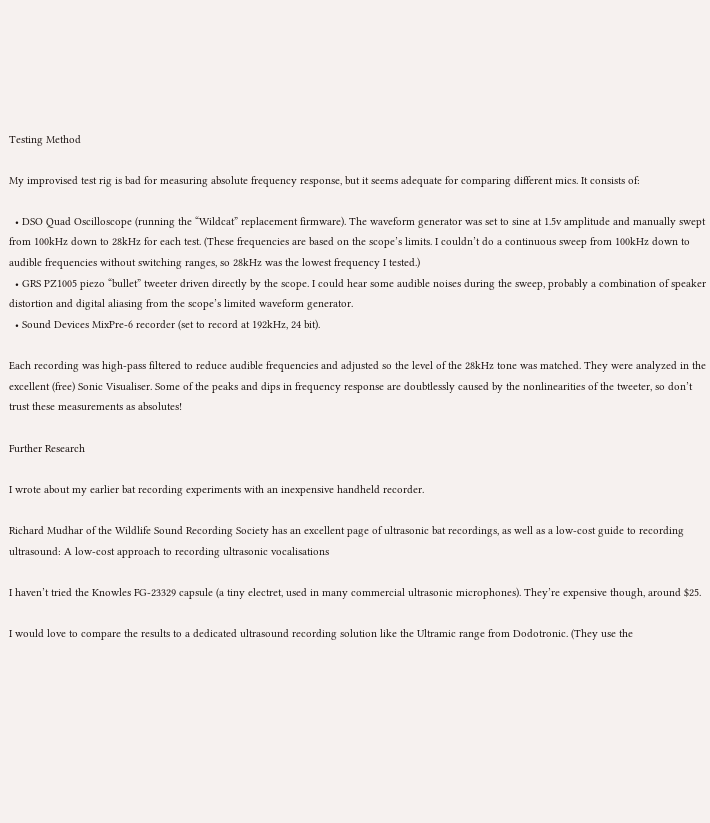Testing Method

My improvised test rig is bad for measuring absolute frequency response, but it seems adequate for comparing different mics. It consists of:

  • DSO Quad Oscilloscope (running the “Wildcat” replacement firmware). The waveform generator was set to sine at 1.5v amplitude and manually swept from 100kHz down to 28kHz for each test. (These frequencies are based on the scope’s limits. I couldn’t do a continuous sweep from 100kHz down to audible frequencies without switching ranges, so 28kHz was the lowest frequency I tested.)
  • GRS PZ1005 piezo “bullet” tweeter driven directly by the scope. I could hear some audible noises during the sweep, probably a combination of speaker distortion and digital aliasing from the scope’s limited waveform generator.
  • Sound Devices MixPre-6 recorder (set to record at 192kHz, 24 bit).

Each recording was high-pass filtered to reduce audible frequencies and adjusted so the level of the 28kHz tone was matched. They were analyzed in the excellent (free) Sonic Visualiser. Some of the peaks and dips in frequency response are doubtlessly caused by the nonlinearities of the tweeter, so don’t trust these measurements as absolutes!

Further Research

I wrote about my earlier bat recording experiments with an inexpensive handheld recorder.

Richard Mudhar of the Wildlife Sound Recording Society has an excellent page of ultrasonic bat recordings, as well as a low-cost guide to recording ultrasound: A low-cost approach to recording ultrasonic vocalisations

I haven’t tried the Knowles FG-23329 capsule (a tiny electret, used in many commercial ultrasonic microphones). They’re expensive though, around $25.

I would love to compare the results to a dedicated ultrasound recording solution like the Ultramic range from Dodotronic. (They use the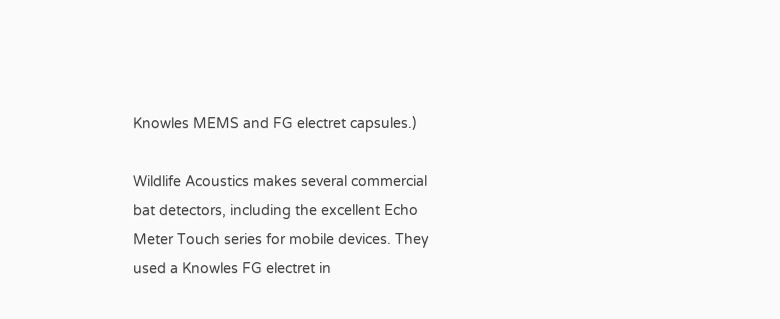Knowles MEMS and FG electret capsules.)

Wildlife Acoustics makes several commercial bat detectors, including the excellent Echo Meter Touch series for mobile devices. They used a Knowles FG electret in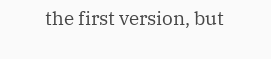the first version, but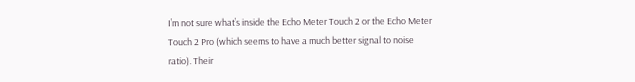I’m not sure what’s inside the Echo Meter Touch 2 or the Echo Meter Touch 2 Pro (which seems to have a much better signal to noise ratio). Their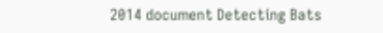2014 document Detecting Bats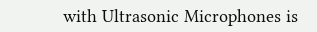with Ultrasonic Microphones is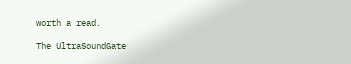worth a read.

The UltraSoundGate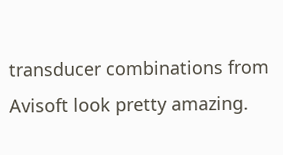transducer combinations from Avisoft look pretty amazing.